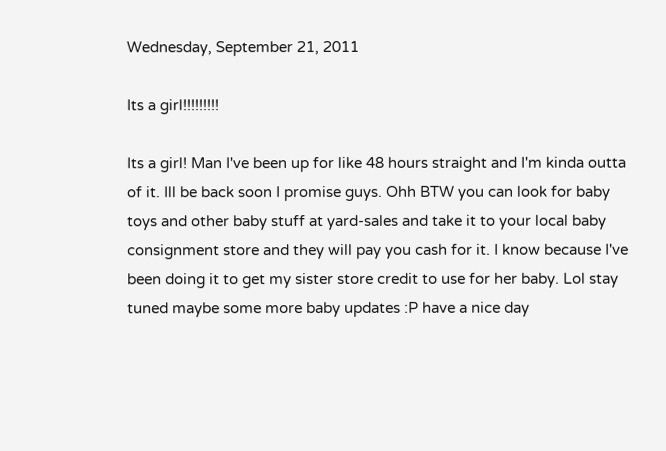Wednesday, September 21, 2011

Its a girl!!!!!!!!!

Its a girl! Man I've been up for like 48 hours straight and I'm kinda outta of it. Ill be back soon I promise guys. Ohh BTW you can look for baby toys and other baby stuff at yard-sales and take it to your local baby consignment store and they will pay you cash for it. I know because I've been doing it to get my sister store credit to use for her baby. Lol stay tuned maybe some more baby updates :P have a nice day